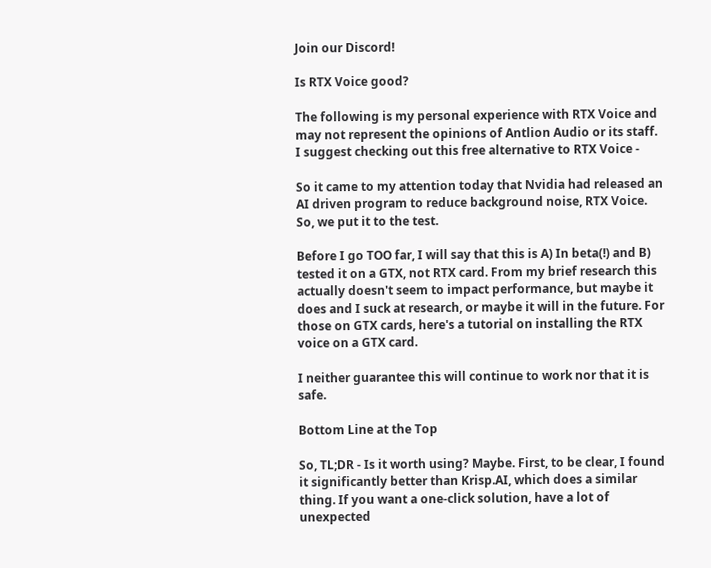Join our Discord!

Is RTX Voice good?

The following is my personal experience with RTX Voice and may not represent the opinions of Antlion Audio or its staff. I suggest checking out this free alternative to RTX Voice -

So it came to my attention today that Nvidia had released an AI driven program to reduce background noise, RTX Voice. So, we put it to the test.

Before I go TOO far, I will say that this is A) In beta(!) and B) tested it on a GTX, not RTX card. From my brief research this actually doesn't seem to impact performance, but maybe it does and I suck at research, or maybe it will in the future. For those on GTX cards, here's a tutorial on installing the RTX voice on a GTX card.

I neither guarantee this will continue to work nor that it is safe.

Bottom Line at the Top

So, TL;DR - Is it worth using? Maybe. First, to be clear, I found it significantly better than Krisp.AI, which does a similar thing. If you want a one-click solution, have a lot of unexpected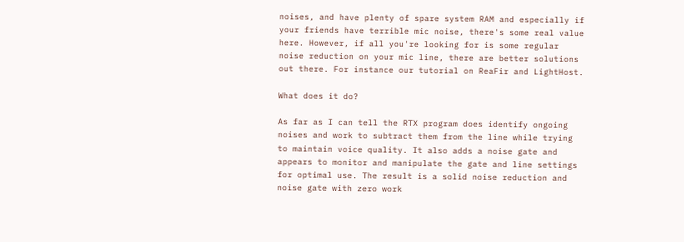noises, and have plenty of spare system RAM and especially if your friends have terrible mic noise, there's some real value here. However, if all you're looking for is some regular noise reduction on your mic line, there are better solutions out there. For instance our tutorial on ReaFir and LightHost.

What does it do?

As far as I can tell the RTX program does identify ongoing noises and work to subtract them from the line while trying to maintain voice quality. It also adds a noise gate and appears to monitor and manipulate the gate and line settings for optimal use. The result is a solid noise reduction and noise gate with zero work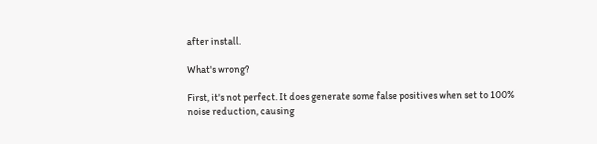after install.

What's wrong?

First, it's not perfect. It does generate some false positives when set to 100% noise reduction, causing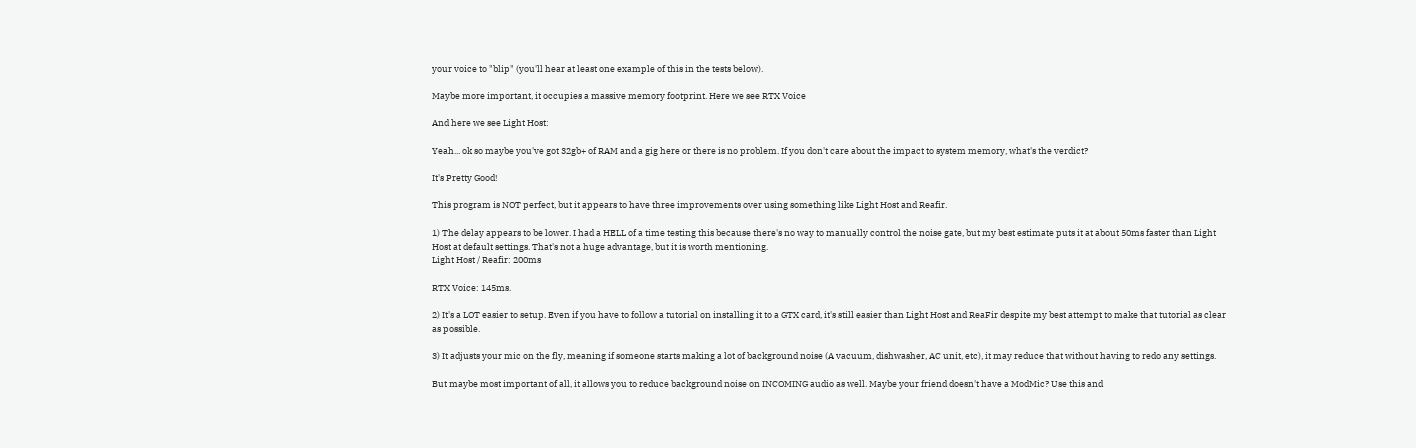your voice to "blip" (you'll hear at least one example of this in the tests below).

Maybe more important, it occupies a massive memory footprint. Here we see RTX Voice

And here we see Light Host:

Yeah... ok so maybe you've got 32gb+ of RAM and a gig here or there is no problem. If you don't care about the impact to system memory, what's the verdict?

It's Pretty Good!

This program is NOT perfect, but it appears to have three improvements over using something like Light Host and Reafir.

1) The delay appears to be lower. I had a HELL of a time testing this because there's no way to manually control the noise gate, but my best estimate puts it at about 50ms faster than Light Host at default settings. That's not a huge advantage, but it is worth mentioning.
Light Host / Reafir: 200ms

RTX Voice: 145ms.

2) It's a LOT easier to setup. Even if you have to follow a tutorial on installing it to a GTX card, it's still easier than Light Host and ReaFir despite my best attempt to make that tutorial as clear as possible.

3) It adjusts your mic on the fly, meaning if someone starts making a lot of background noise (A vacuum, dishwasher, AC unit, etc), it may reduce that without having to redo any settings.

But maybe most important of all, it allows you to reduce background noise on INCOMING audio as well. Maybe your friend doesn't have a ModMic? Use this and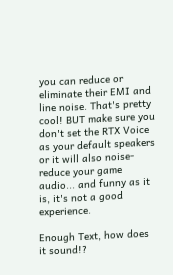you can reduce or eliminate their EMI and line noise. That's pretty cool! BUT make sure you don't set the RTX Voice as your default speakers or it will also noise-reduce your game audio... and funny as it is, it's not a good experience.

Enough Text, how does it sound!?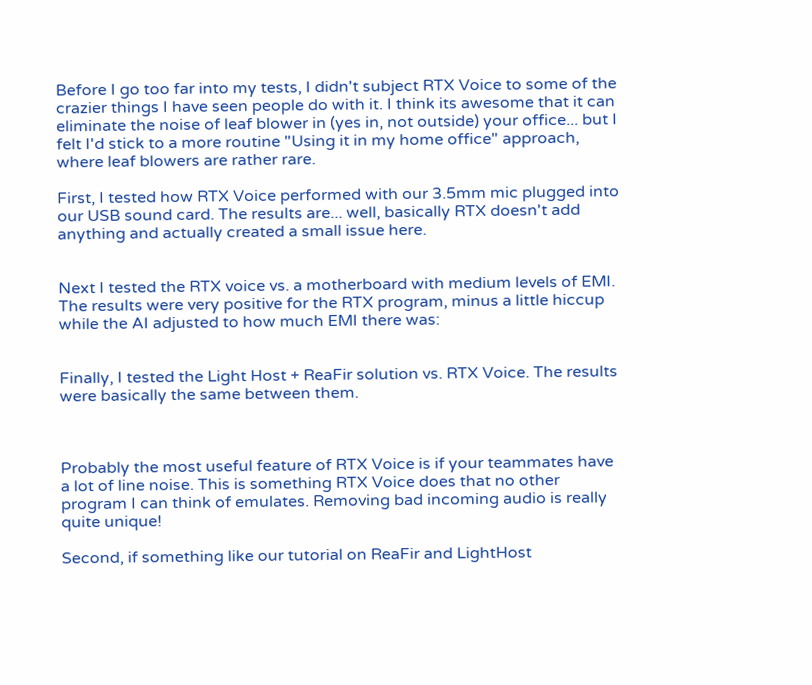Before I go too far into my tests, I didn't subject RTX Voice to some of the crazier things I have seen people do with it. I think its awesome that it can eliminate the noise of leaf blower in (yes in, not outside) your office... but I felt I'd stick to a more routine "Using it in my home office" approach, where leaf blowers are rather rare.

First, I tested how RTX Voice performed with our 3.5mm mic plugged into our USB sound card. The results are... well, basically RTX doesn't add anything and actually created a small issue here.


Next I tested the RTX voice vs. a motherboard with medium levels of EMI. The results were very positive for the RTX program, minus a little hiccup while the AI adjusted to how much EMI there was:


Finally, I tested the Light Host + ReaFir solution vs. RTX Voice. The results were basically the same between them.



Probably the most useful feature of RTX Voice is if your teammates have a lot of line noise. This is something RTX Voice does that no other program I can think of emulates. Removing bad incoming audio is really quite unique!

Second, if something like our tutorial on ReaFir and LightHost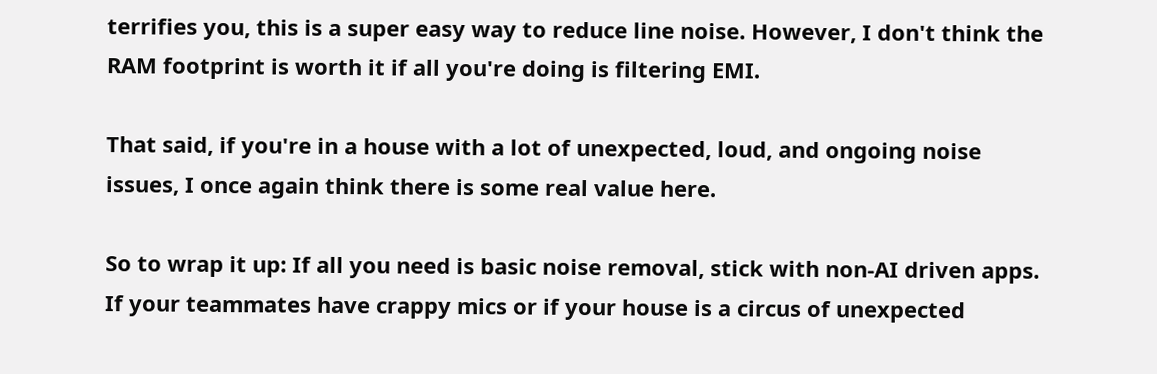terrifies you, this is a super easy way to reduce line noise. However, I don't think the RAM footprint is worth it if all you're doing is filtering EMI.

That said, if you're in a house with a lot of unexpected, loud, and ongoing noise issues, I once again think there is some real value here.

So to wrap it up: If all you need is basic noise removal, stick with non-AI driven apps. If your teammates have crappy mics or if your house is a circus of unexpected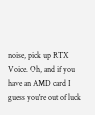noise, pick up RTX Voice. Oh, and if you have an AMD card I guess you're out of luck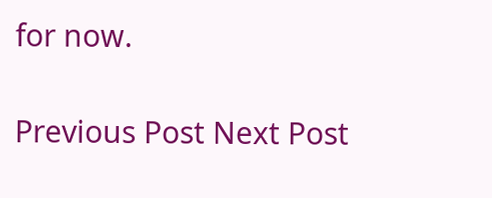for now.

Previous Post Next Post